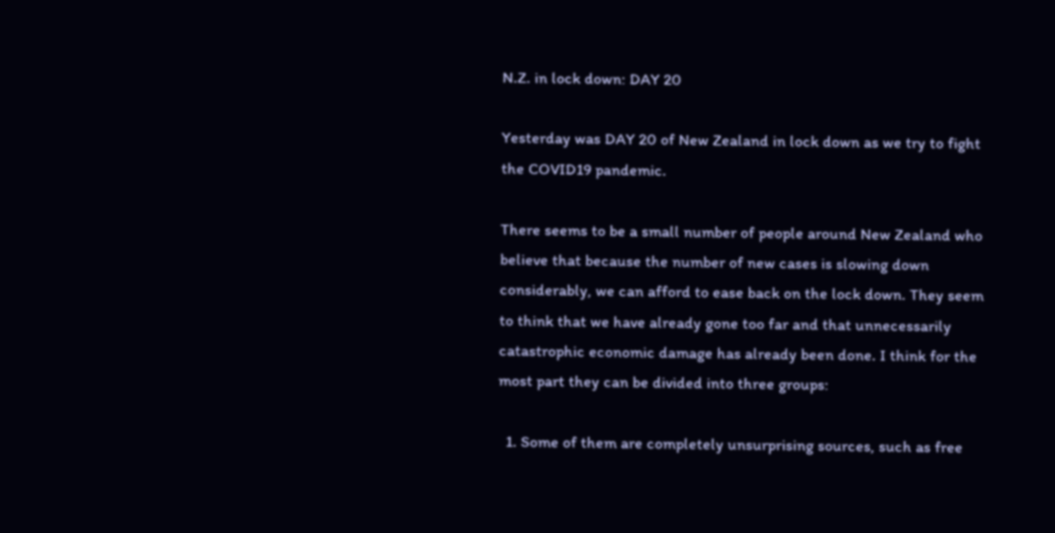N.Z. in lock down: DAY 20

Yesterday was DAY 20 of New Zealand in lock down as we try to fight the COVID19 pandemic.

There seems to be a small number of people around New Zealand who believe that because the number of new cases is slowing down considerably, we can afford to ease back on the lock down. They seem to think that we have already gone too far and that unnecessarily catastrophic economic damage has already been done. I think for the most part they can be divided into three groups:

  1. Some of them are completely unsurprising sources, such as free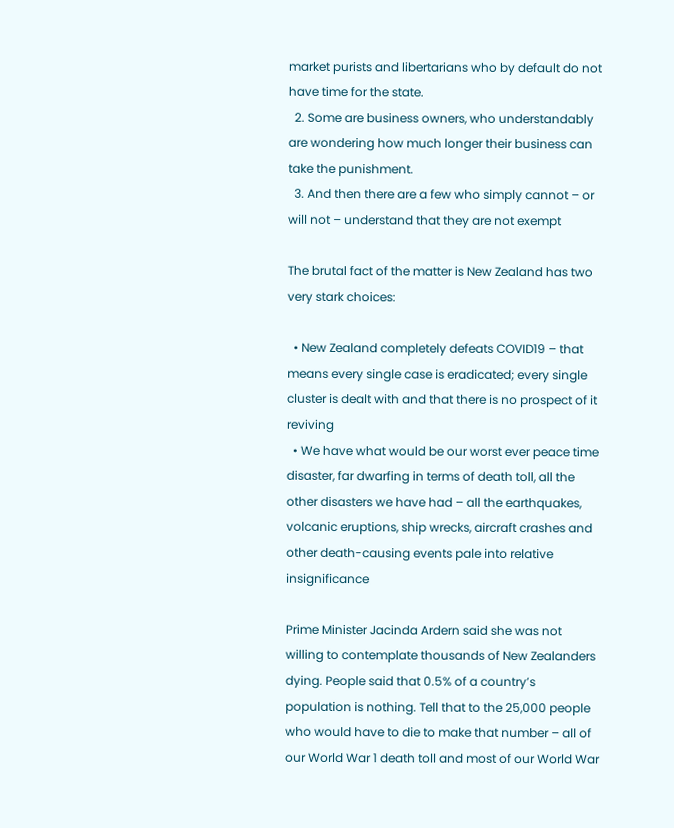market purists and libertarians who by default do not have time for the state.
  2. Some are business owners, who understandably are wondering how much longer their business can take the punishment.
  3. And then there are a few who simply cannot – or will not – understand that they are not exempt

The brutal fact of the matter is New Zealand has two very stark choices:

  • New Zealand completely defeats COVID19 – that means every single case is eradicated; every single cluster is dealt with and that there is no prospect of it reviving
  • We have what would be our worst ever peace time disaster, far dwarfing in terms of death toll, all the other disasters we have had – all the earthquakes, volcanic eruptions, ship wrecks, aircraft crashes and other death-causing events pale into relative insignificance

Prime Minister Jacinda Ardern said she was not willing to contemplate thousands of New Zealanders dying. People said that 0.5% of a country’s population is nothing. Tell that to the 25,000 people who would have to die to make that number – all of our World War 1 death toll and most of our World War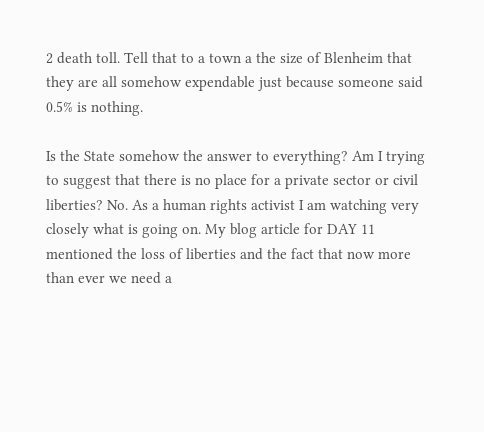2 death toll. Tell that to a town a the size of Blenheim that they are all somehow expendable just because someone said 0.5% is nothing.

Is the State somehow the answer to everything? Am I trying to suggest that there is no place for a private sector or civil liberties? No. As a human rights activist I am watching very closely what is going on. My blog article for DAY 11 mentioned the loss of liberties and the fact that now more than ever we need a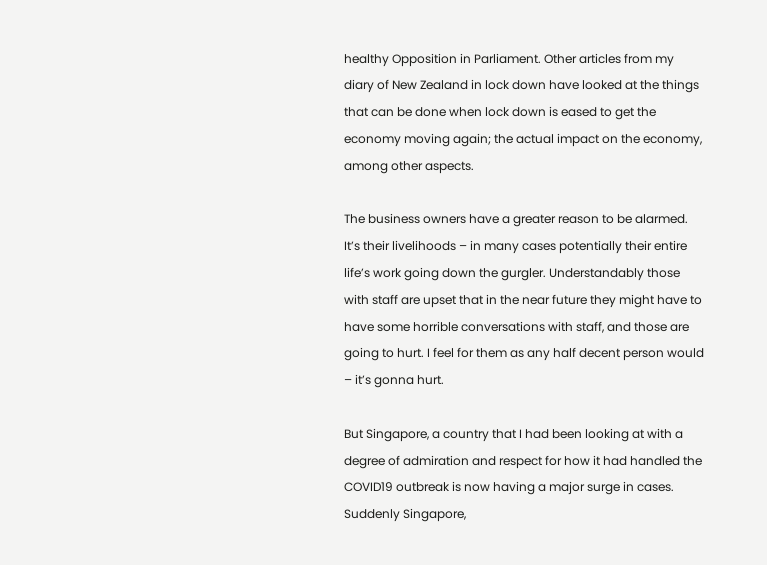healthy Opposition in Parliament. Other articles from my diary of New Zealand in lock down have looked at the things that can be done when lock down is eased to get the economy moving again; the actual impact on the economy, among other aspects.

The business owners have a greater reason to be alarmed. It’s their livelihoods – in many cases potentially their entire life’s work going down the gurgler. Understandably those with staff are upset that in the near future they might have to have some horrible conversations with staff, and those are going to hurt. I feel for them as any half decent person would – it’s gonna hurt.

But Singapore, a country that I had been looking at with a degree of admiration and respect for how it had handled the COVID19 outbreak is now having a major surge in cases. Suddenly Singapore,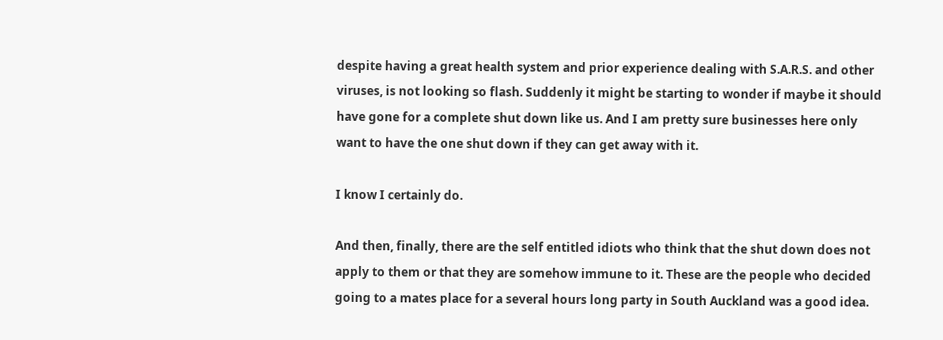despite having a great health system and prior experience dealing with S.A.R.S. and other viruses, is not looking so flash. Suddenly it might be starting to wonder if maybe it should have gone for a complete shut down like us. And I am pretty sure businesses here only want to have the one shut down if they can get away with it.

I know I certainly do.

And then, finally, there are the self entitled idiots who think that the shut down does not apply to them or that they are somehow immune to it. These are the people who decided going to a mates place for a several hours long party in South Auckland was a good idea.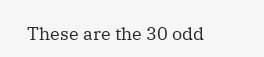These are the 30 odd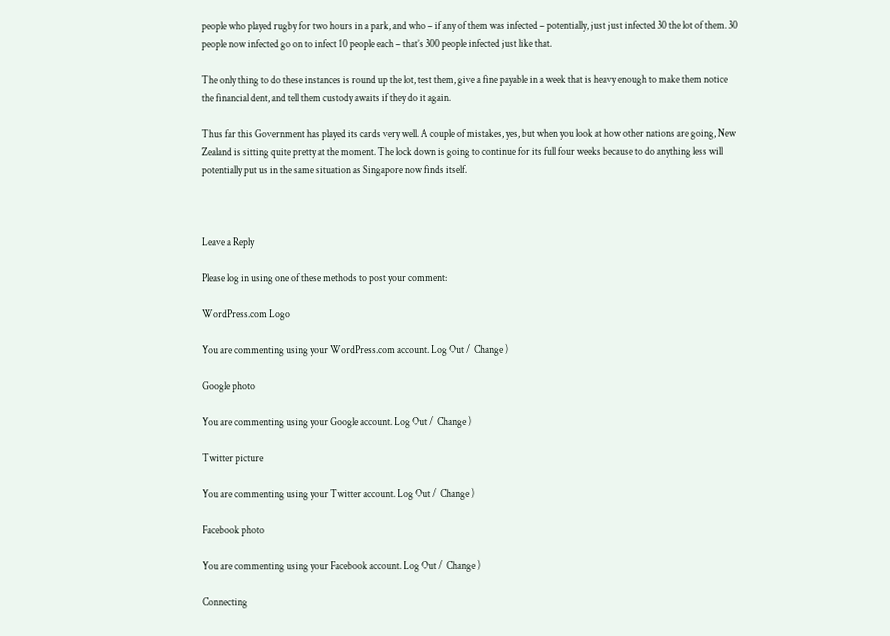people who played rugby for two hours in a park, and who – if any of them was infected – potentially, just just infected 30 the lot of them. 30 people now infected go on to infect 10 people each – that’s 300 people infected just like that.

The only thing to do these instances is round up the lot, test them, give a fine payable in a week that is heavy enough to make them notice the financial dent, and tell them custody awaits if they do it again.

Thus far this Government has played its cards very well. A couple of mistakes, yes, but when you look at how other nations are going, New Zealand is sitting quite pretty at the moment. The lock down is going to continue for its full four weeks because to do anything less will potentially put us in the same situation as Singapore now finds itself.



Leave a Reply

Please log in using one of these methods to post your comment:

WordPress.com Logo

You are commenting using your WordPress.com account. Log Out /  Change )

Google photo

You are commenting using your Google account. Log Out /  Change )

Twitter picture

You are commenting using your Twitter account. Log Out /  Change )

Facebook photo

You are commenting using your Facebook account. Log Out /  Change )

Connecting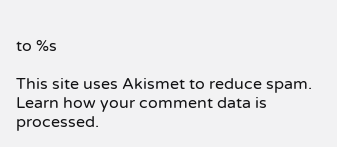to %s

This site uses Akismet to reduce spam. Learn how your comment data is processed.